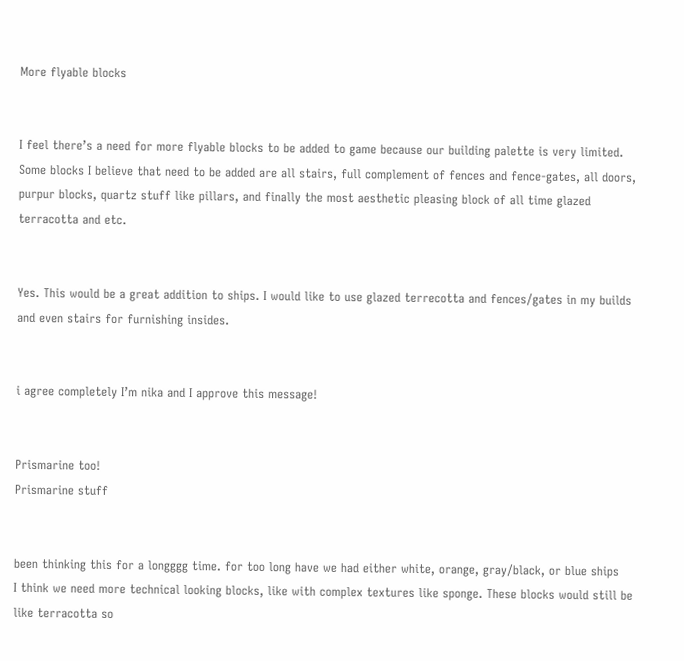More flyable blocks


I feel there’s a need for more flyable blocks to be added to game because our building palette is very limited. Some blocks I believe that need to be added are all stairs, full complement of fences and fence-gates, all doors, purpur blocks, quartz stuff like pillars, and finally the most aesthetic pleasing block of all time glazed terracotta and etc.


Yes. This would be a great addition to ships. I would like to use glazed terrecotta and fences/gates in my builds and even stairs for furnishing insides.


i agree completely I’m nika and I approve this message!


Prismarine too!
Prismarine stuff


been thinking this for a longggg time. for too long have we had either white, orange, gray/black, or blue ships
I think we need more technical looking blocks, like with complex textures like sponge. These blocks would still be like terracotta so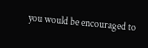you would be encouraged to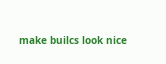make builcs look nice